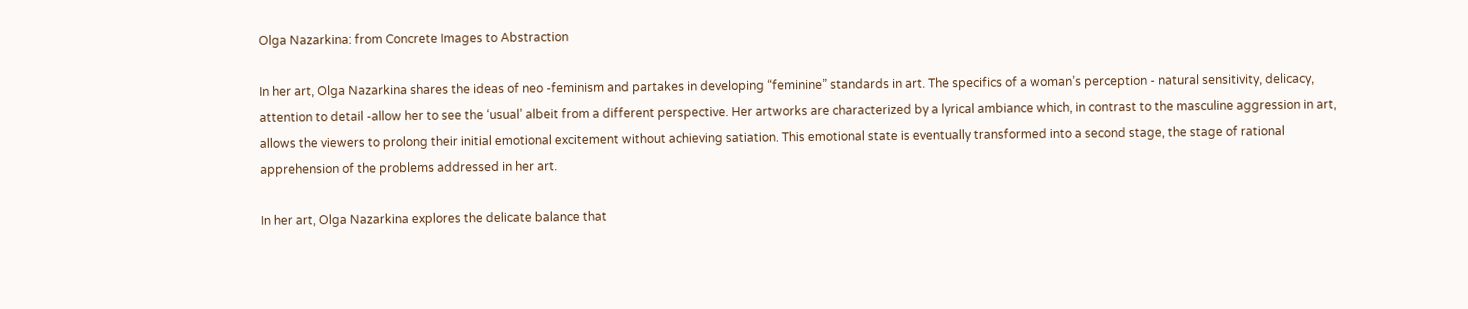Olga Nazarkina: from Concrete Images to Abstraction

In her art, Olga Nazarkina shares the ideas of neo -feminism and partakes in developing “feminine” standards in art. The specifics of a woman’s perception - natural sensitivity, delicacy, attention to detail -allow her to see the ‘usual’ albeit from a different perspective. Her artworks are characterized by a lyrical ambiance which, in contrast to the masculine aggression in art, allows the viewers to prolong their initial emotional excitement without achieving satiation. This emotional state is eventually transformed into a second stage, the stage of rational apprehension of the problems addressed in her art.

In her art, Olga Nazarkina explores the delicate balance that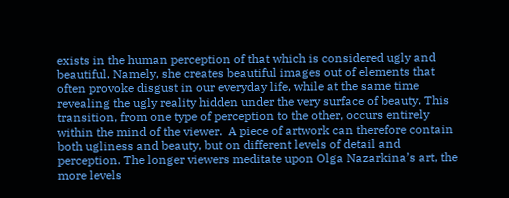exists in the human perception of that which is considered ugly and beautiful. Namely, she creates beautiful images out of elements that often provoke disgust in our everyday life, while at the same time revealing the ugly reality hidden under the very surface of beauty. This transition, from one type of perception to the other, occurs entirely within the mind of the viewer.  A piece of artwork can therefore contain both ugliness and beauty, but on different levels of detail and perception. The longer viewers meditate upon Olga Nazarkina’s art, the more levels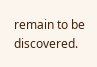remain to be discovered.